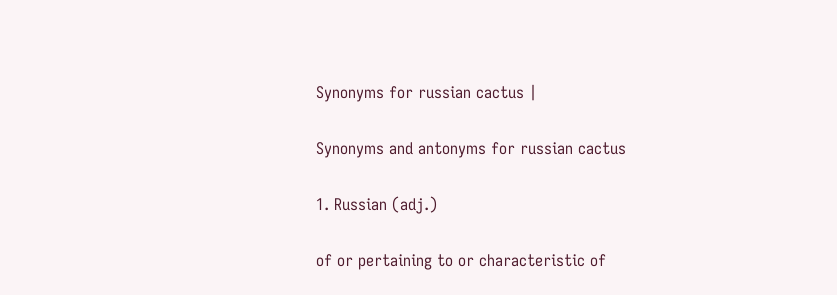Synonyms for russian cactus |

Synonyms and antonyms for russian cactus

1. Russian (adj.)

of or pertaining to or characteristic of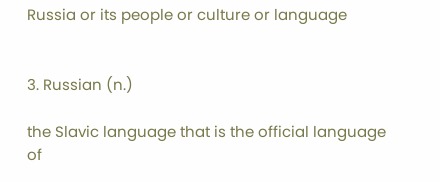Russia or its people or culture or language


3. Russian (n.)

the Slavic language that is the official language of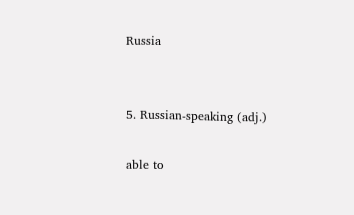Russia


5. Russian-speaking (adj.)

able to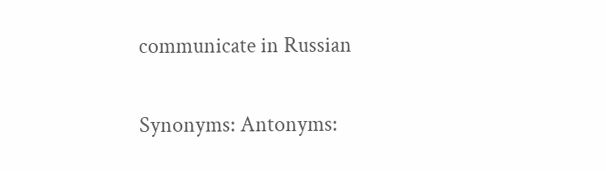communicate in Russian

Synonyms: Antonyms: